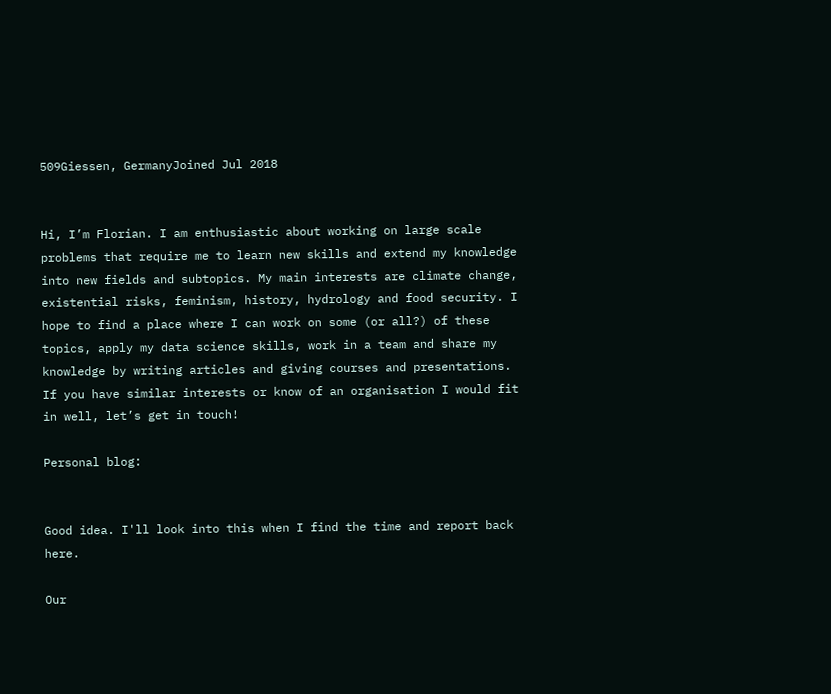509Giessen, GermanyJoined Jul 2018


Hi, I’m Florian. I am enthusiastic about working on large scale problems that require me to learn new skills and extend my knowledge into new fields and subtopics. My main interests are climate change, existential risks, feminism, history, hydrology and food security. I hope to find a place where I can work on some (or all?) of these topics, apply my data science skills, work in a team and share my knowledge by writing articles and giving courses and presentations. If you have similar interests or know of an organisation I would fit in well, let’s get in touch!

Personal blog:


Good idea. I'll look into this when I find the time and report back here.

Our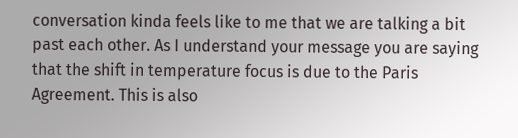conversation kinda feels like to me that we are talking a bit past each other. As I understand your message you are saying that the shift in temperature focus is due to the Paris Agreement. This is also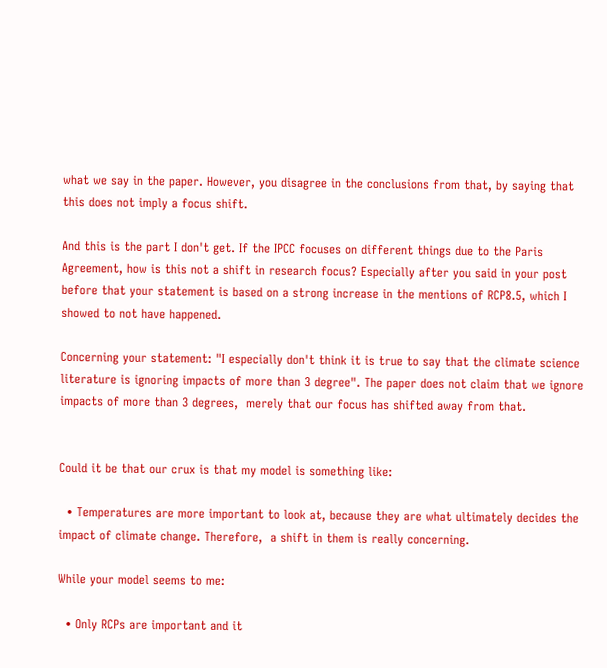what we say in the paper. However, you disagree in the conclusions from that, by saying that this does not imply a focus shift.

And this is the part I don't get. If the IPCC focuses on different things due to the Paris Agreement, how is this not a shift in research focus? Especially after you said in your post before that your statement is based on a strong increase in the mentions of RCP8.5, which I showed to not have happened.

Concerning your statement: "I especially don't think it is true to say that the climate science literature is ignoring impacts of more than 3 degree". The paper does not claim that we ignore impacts of more than 3 degrees,  merely that our focus has shifted away from that.


Could it be that our crux is that my model is something like:

  • Temperatures are more important to look at, because they are what ultimately decides the impact of climate change. Therefore,  a shift in them is really concerning.

While your model seems to me:

  • Only RCPs are important and it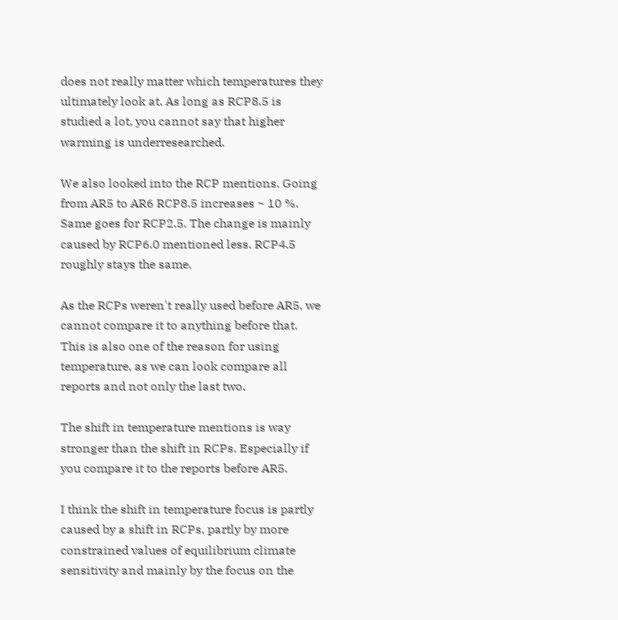does not really matter which temperatures they ultimately look at. As long as RCP8.5 is studied a lot, you cannot say that higher warming is underresearched.

We also looked into the RCP mentions. Going from AR5 to AR6 RCP8.5 increases ~ 10 %. Same goes for RCP2.5. The change is mainly caused by RCP6.0 mentioned less. RCP4.5 roughly stays the same.

As the RCPs weren't really used before AR5, we cannot compare it to anything before that. This is also one of the reason for using temperature, as we can look compare all reports and not only the last two.

The shift in temperature mentions is way stronger than the shift in RCPs. Especially if you compare it to the reports before AR5.

I think the shift in temperature focus is partly caused by a shift in RCPs, partly by more constrained values of equilibrium climate sensitivity and mainly by the focus on the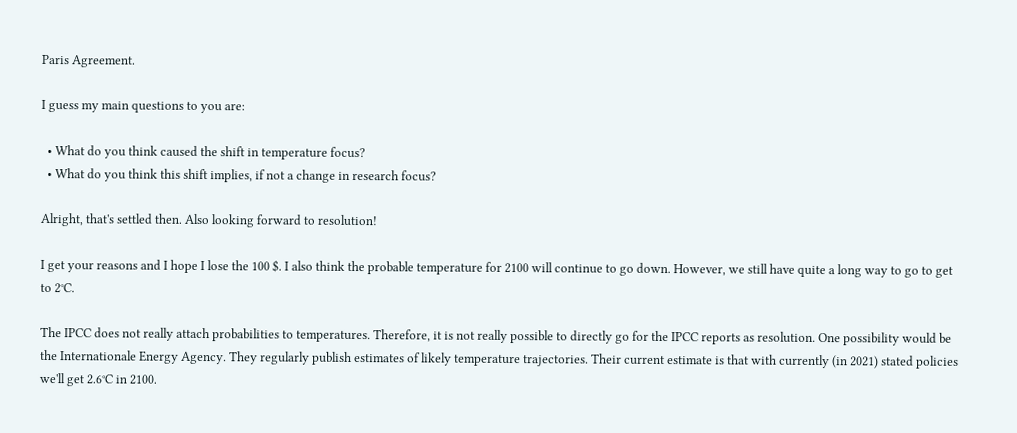Paris Agreement.

I guess my main questions to you are:

  • What do you think caused the shift in temperature focus?
  • What do you think this shift implies, if not a change in research focus?

Alright, that's settled then. Also looking forward to resolution!

I get your reasons and I hope I lose the 100 $. I also think the probable temperature for 2100 will continue to go down. However, we still have quite a long way to go to get to 2°C.

The IPCC does not really attach probabilities to temperatures. Therefore, it is not really possible to directly go for the IPCC reports as resolution. One possibility would be the Internationale Energy Agency. They regularly publish estimates of likely temperature trajectories. Their current estimate is that with currently (in 2021) stated policies we'll get 2.6°C in 2100.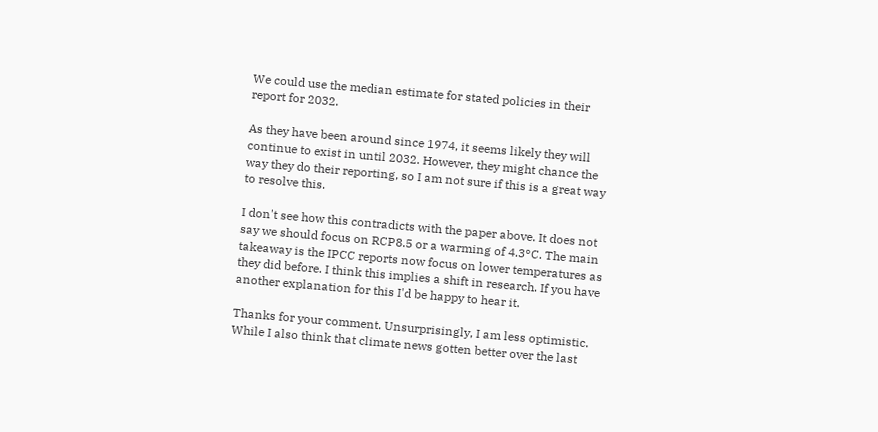We could use the median estimate for stated policies in their report for 2032.

As they have been around since 1974, it seems likely they will continue to exist in until 2032. However, they might chance the way they do their reporting, so I am not sure if this is a great way to resolve this.

I don't see how this contradicts with the paper above. It does not say we should focus on RCP8.5 or a warming of 4.3°C. The main takeaway is the IPCC reports now focus on lower temperatures as they did before. I think this implies a shift in research. If you have another explanation for this I'd be happy to hear it.

Thanks for your comment. Unsurprisingly, I am less optimistic. While I also think that climate news gotten better over the last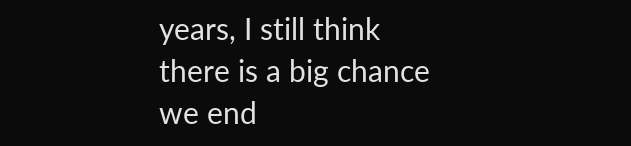years, I still think there is a big chance we end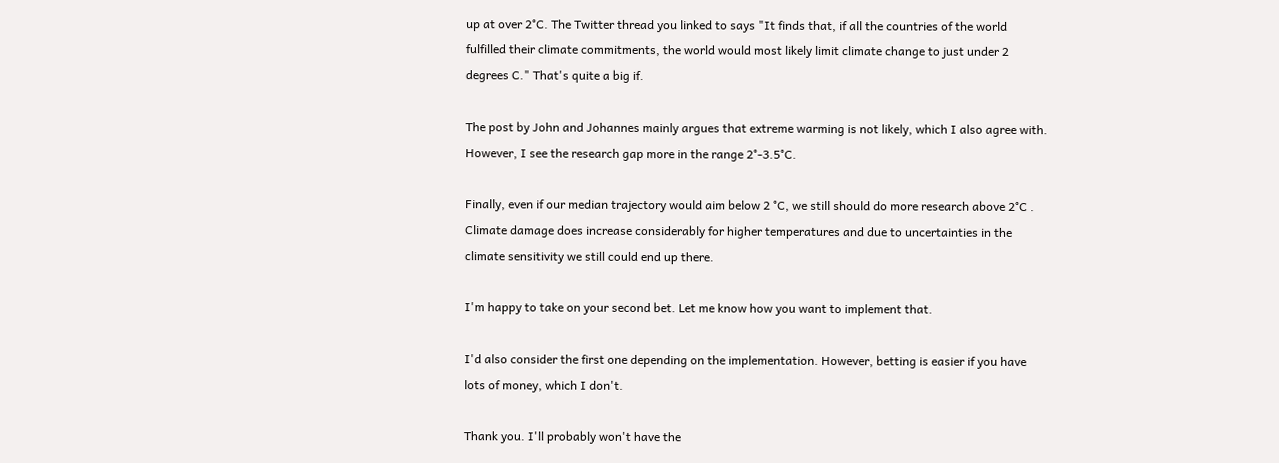up at over 2°C. The Twitter thread you linked to says "It finds that, if all the countries of the world fulfilled their climate commitments, the world would most likely limit climate change to just under 2 degrees C." That's quite a big if.

The post by John and Johannes mainly argues that extreme warming is not likely, which I also agree with. However, I see the research gap more in the range 2°-3.5°C.

Finally, even if our median trajectory would aim below 2 °C, we still should do more research above 2°C . Climate damage does increase considerably for higher temperatures and due to uncertainties in the climate sensitivity we still could end up there.

I'm happy to take on your second bet. Let me know how you want to implement that.

I'd also consider the first one depending on the implementation. However, betting is easier if you have lots of money, which I don't.

Thank you. I'll probably won't have the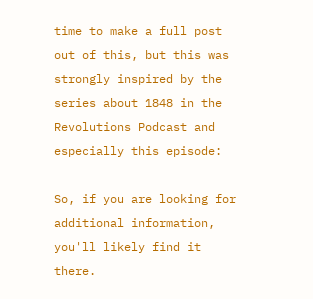time to make a full post out of this, but this was strongly inspired by the series about 1848 in the Revolutions Podcast and especially this episode:

So, if you are looking for additional information, you'll likely find it there.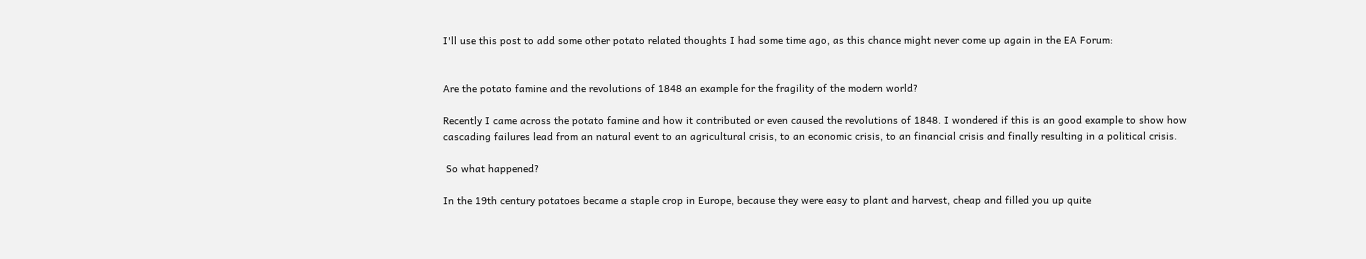I'll use this post to add some other potato related thoughts I had some time ago, as this chance might never come up again in the EA Forum:


Are the potato famine and the revolutions of 1848 an example for the fragility of the modern world?

Recently I came across the potato famine and how it contributed or even caused the revolutions of 1848. I wondered if this is an good example to show how cascading failures lead from an natural event to an agricultural crisis, to an economic crisis, to an financial crisis and finally resulting in a political crisis.

 So what happened?

In the 19th century potatoes became a staple crop in Europe, because they were easy to plant and harvest, cheap and filled you up quite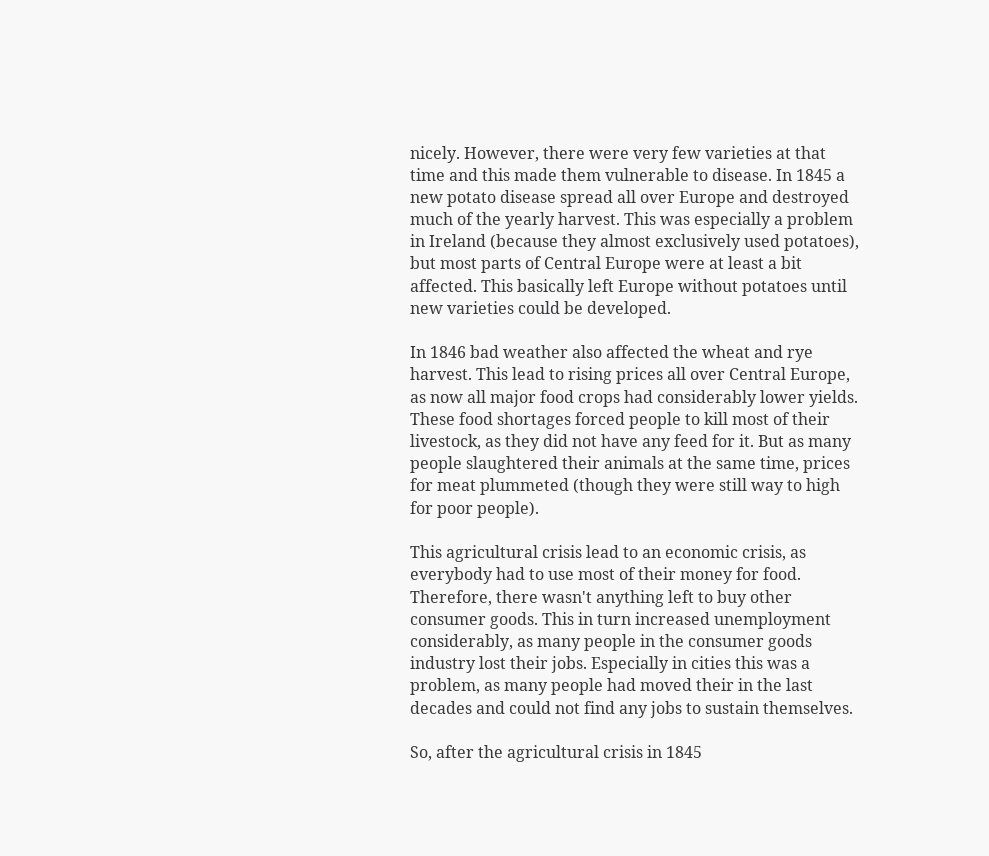nicely. However, there were very few varieties at that time and this made them vulnerable to disease. In 1845 a new potato disease spread all over Europe and destroyed much of the yearly harvest. This was especially a problem in Ireland (because they almost exclusively used potatoes), but most parts of Central Europe were at least a bit affected. This basically left Europe without potatoes until new varieties could be developed.

In 1846 bad weather also affected the wheat and rye harvest. This lead to rising prices all over Central Europe, as now all major food crops had considerably lower yields. These food shortages forced people to kill most of their livestock, as they did not have any feed for it. But as many people slaughtered their animals at the same time, prices for meat plummeted (though they were still way to high for poor people).

This agricultural crisis lead to an economic crisis, as everybody had to use most of their money for food. Therefore, there wasn't anything left to buy other consumer goods. This in turn increased unemployment considerably, as many people in the consumer goods industry lost their jobs. Especially in cities this was a problem, as many people had moved their in the last decades and could not find any jobs to sustain themselves.

So, after the agricultural crisis in 1845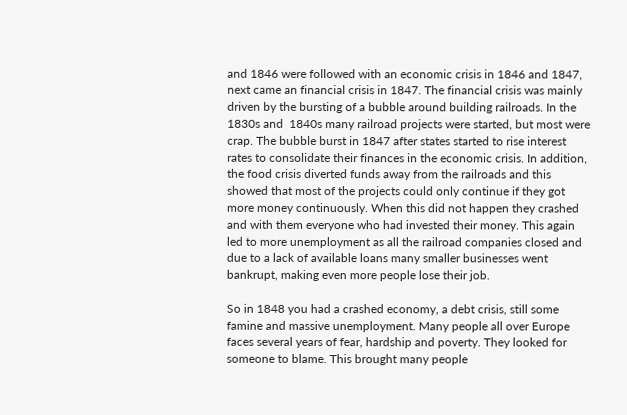and 1846 were followed with an economic crisis in 1846 and 1847, next came an financial crisis in 1847. The financial crisis was mainly driven by the bursting of a bubble around building railroads. In the 1830s and  1840s many railroad projects were started, but most were crap. The bubble burst in 1847 after states started to rise interest rates to consolidate their finances in the economic crisis. In addition, the food crisis diverted funds away from the railroads and this showed that most of the projects could only continue if they got more money continuously. When this did not happen they crashed and with them everyone who had invested their money. This again led to more unemployment as all the railroad companies closed and due to a lack of available loans many smaller businesses went bankrupt, making even more people lose their job.

So in 1848 you had a crashed economy, a debt crisis, still some famine and massive unemployment. Many people all over Europe faces several years of fear, hardship and poverty. They looked for someone to blame. This brought many people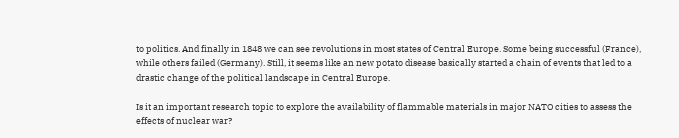to politics. And finally in 1848 we can see revolutions in most states of Central Europe. Some being successful (France), while others failed (Germany). Still, it seems like an new potato disease basically started a chain of events that led to a drastic change of the political landscape in Central Europe.

Is it an important research topic to explore the availability of flammable materials in major NATO cities to assess the effects of nuclear war?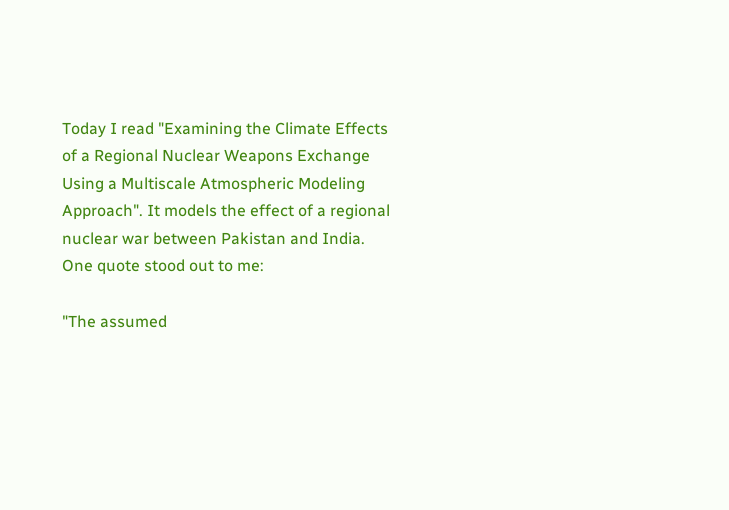Today I read "Examining the Climate Effects of a Regional Nuclear Weapons Exchange Using a Multiscale Atmospheric Modeling Approach". It models the effect of a regional nuclear war between Pakistan and India. One quote stood out to me:

"The assumed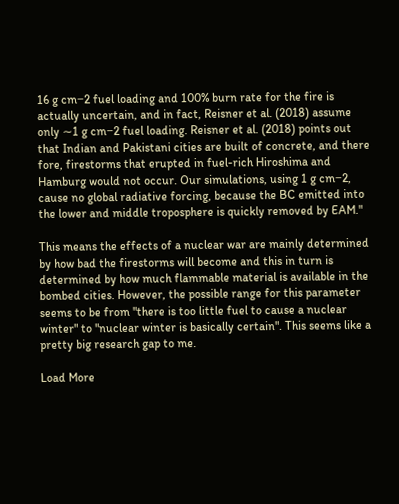16 g cm−2 fuel loading and 100% burn rate for the fire is actually uncertain, and in fact, Reisner et al. (2018) assume only ∼1 g cm−2 fuel loading. Reisner et al. (2018) points out that Indian and Pakistani cities are built of concrete, and there fore, firestorms that erupted in fuel-rich Hiroshima and Hamburg would not occur. Our simulations, using 1 g cm−2, cause no global radiative forcing, because the BC emitted into the lower and middle troposphere is quickly removed by EAM."

This means the effects of a nuclear war are mainly determined by how bad the firestorms will become and this in turn is determined by how much flammable material is available in the bombed cities. However, the possible range for this parameter seems to be from "there is too little fuel to cause a nuclear winter" to "nuclear winter is basically certain". This seems like a pretty big research gap to me.

Load More